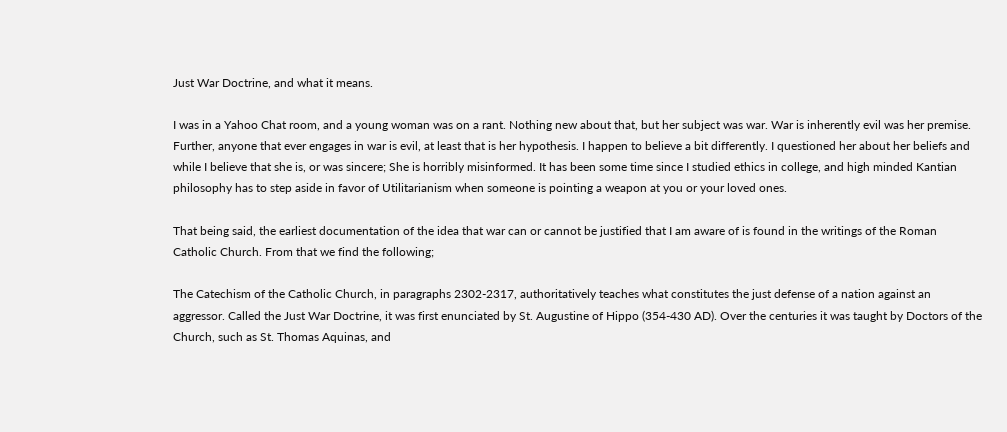Just War Doctrine, and what it means.

I was in a Yahoo Chat room, and a young woman was on a rant. Nothing new about that, but her subject was war. War is inherently evil was her premise. Further, anyone that ever engages in war is evil, at least that is her hypothesis. I happen to believe a bit differently. I questioned her about her beliefs and while I believe that she is, or was sincere; She is horribly misinformed. It has been some time since I studied ethics in college, and high minded Kantian philosophy has to step aside in favor of Utilitarianism when someone is pointing a weapon at you or your loved ones.

That being said, the earliest documentation of the idea that war can or cannot be justified that I am aware of is found in the writings of the Roman Catholic Church. From that we find the following;

The Catechism of the Catholic Church, in paragraphs 2302-2317, authoritatively teaches what constitutes the just defense of a nation against an aggressor. Called the Just War Doctrine, it was first enunciated by St. Augustine of Hippo (354-430 AD). Over the centuries it was taught by Doctors of the Church, such as St. Thomas Aquinas, and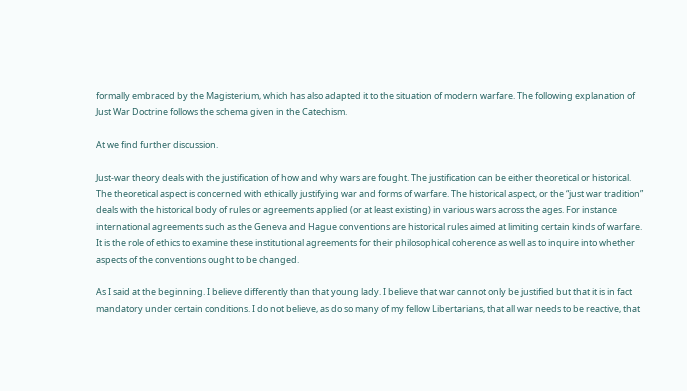formally embraced by the Magisterium, which has also adapted it to the situation of modern warfare. The following explanation of Just War Doctrine follows the schema given in the Catechism.

At we find further discussion.

Just-war theory deals with the justification of how and why wars are fought. The justification can be either theoretical or historical. The theoretical aspect is concerned with ethically justifying war and forms of warfare. The historical aspect, or the “just war tradition” deals with the historical body of rules or agreements applied (or at least existing) in various wars across the ages. For instance international agreements such as the Geneva and Hague conventions are historical rules aimed at limiting certain kinds of warfare. It is the role of ethics to examine these institutional agreements for their philosophical coherence as well as to inquire into whether aspects of the conventions ought to be changed.

As I said at the beginning. I believe differently than that young lady. I believe that war cannot only be justified but that it is in fact mandatory under certain conditions. I do not believe, as do so many of my fellow Libertarians, that all war needs to be reactive, that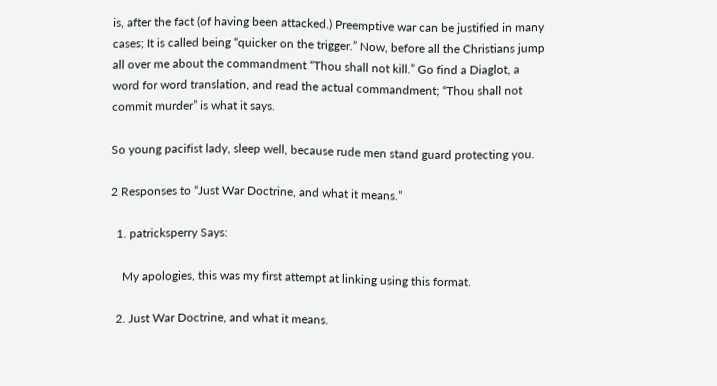is, after the fact (of having been attacked.) Preemptive war can be justified in many cases; It is called being “quicker on the trigger.” Now, before all the Christians jump all over me about the commandment “Thou shall not kill.” Go find a Diaglot, a word for word translation, and read the actual commandment; “Thou shall not commit murder” is what it says.

So young pacifist lady, sleep well, because rude men stand guard protecting you.

2 Responses to “Just War Doctrine, and what it means.”

  1. patricksperry Says:

    My apologies, this was my first attempt at linking using this format.

  2. Just War Doctrine, and what it means.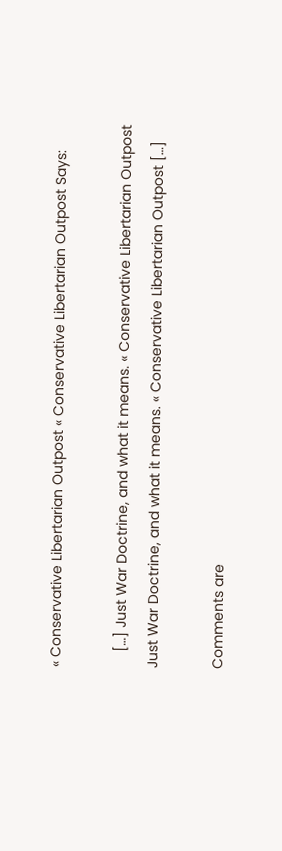« Conservative Libertarian Outpost « Conservative Libertarian Outpost Says:

    […] Just War Doctrine, and what it means. « Conservative Libertarian Outpost Just War Doctrine, and what it means. « Conservative Libertarian Outpost […]

Comments are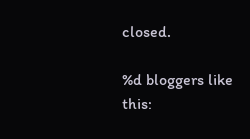closed.

%d bloggers like this: